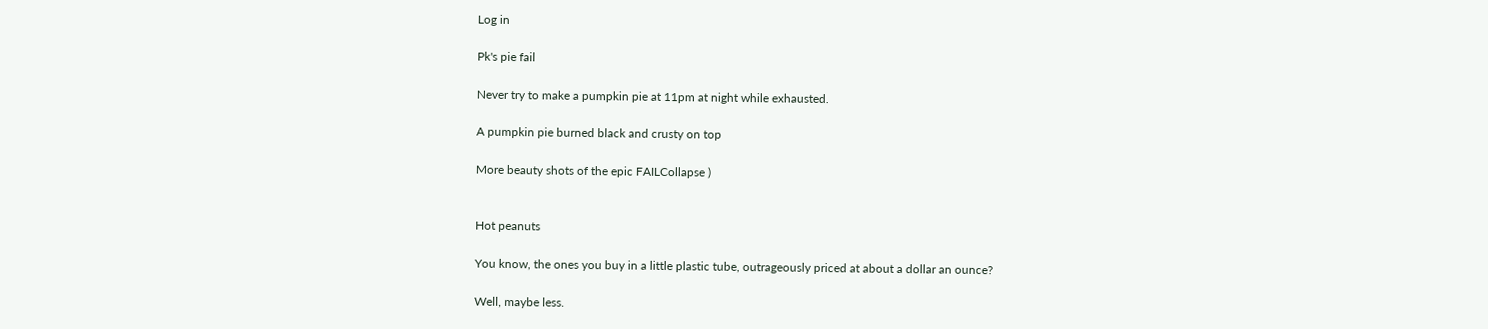Log in

Pk's pie fail

Never try to make a pumpkin pie at 11pm at night while exhausted.

A pumpkin pie burned black and crusty on top

More beauty shots of the epic FAILCollapse )


Hot peanuts

You know, the ones you buy in a little plastic tube, outrageously priced at about a dollar an ounce?

Well, maybe less.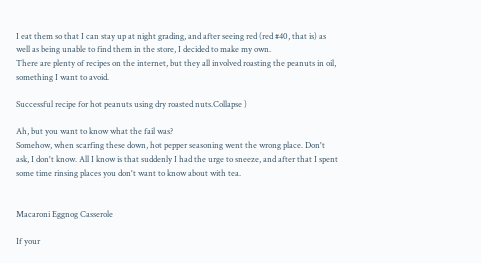I eat them so that I can stay up at night grading, and after seeing red (red #40, that is) as well as being unable to find them in the store, I decided to make my own.
There are plenty of recipes on the internet, but they all involved roasting the peanuts in oil, something I want to avoid.

Successful recipe for hot peanuts using dry roasted nuts.Collapse )

Ah, but you want to know what the fail was?
Somehow, when scarfing these down, hot pepper seasoning went the wrong place. Don't ask, I don't know. All I know is that suddenly I had the urge to sneeze, and after that I spent some time rinsing places you don't want to know about with tea.


Macaroni Eggnog Casserole

If your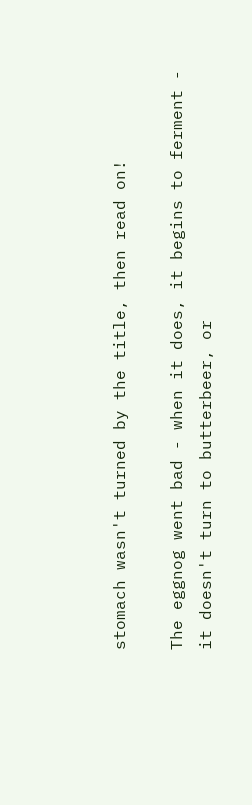stomach wasn't turned by the title, then read on!

The eggnog went bad - when it does, it begins to ferment - it doesn't turn to butterbeer, or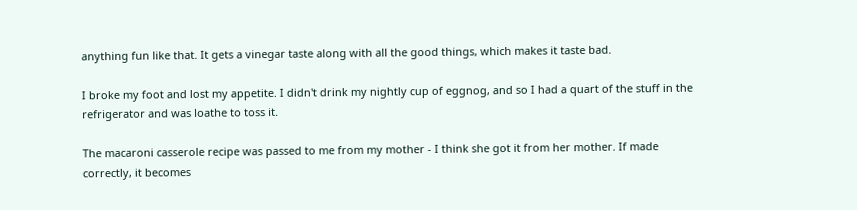anything fun like that. It gets a vinegar taste along with all the good things, which makes it taste bad.

I broke my foot and lost my appetite. I didn't drink my nightly cup of eggnog, and so I had a quart of the stuff in the refrigerator and was loathe to toss it.

The macaroni casserole recipe was passed to me from my mother - I think she got it from her mother. If made correctly, it becomes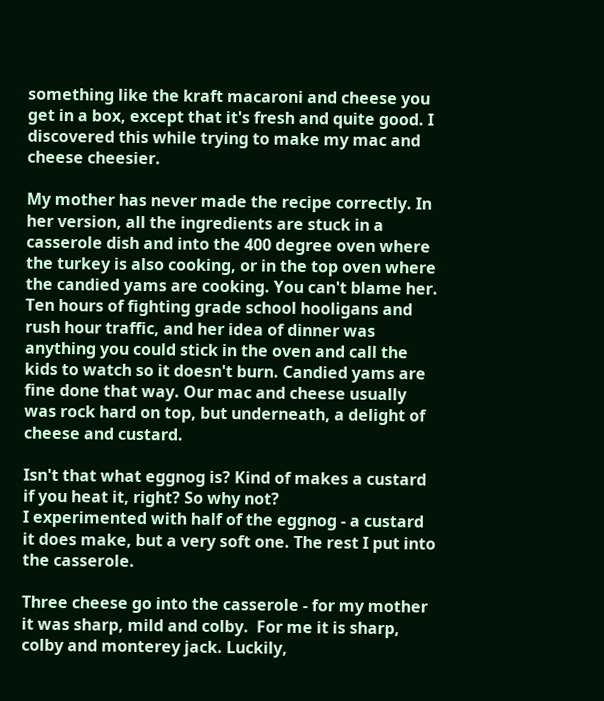something like the kraft macaroni and cheese you get in a box, except that it's fresh and quite good. I discovered this while trying to make my mac and cheese cheesier.

My mother has never made the recipe correctly. In her version, all the ingredients are stuck in a casserole dish and into the 400 degree oven where the turkey is also cooking, or in the top oven where the candied yams are cooking. You can't blame her. Ten hours of fighting grade school hooligans and rush hour traffic, and her idea of dinner was anything you could stick in the oven and call the kids to watch so it doesn't burn. Candied yams are fine done that way. Our mac and cheese usually was rock hard on top, but underneath, a delight of cheese and custard.

Isn't that what eggnog is? Kind of makes a custard if you heat it, right? So why not?
I experimented with half of the eggnog - a custard it does make, but a very soft one. The rest I put into the casserole.

Three cheese go into the casserole - for my mother it was sharp, mild and colby.  For me it is sharp, colby and monterey jack. Luckily,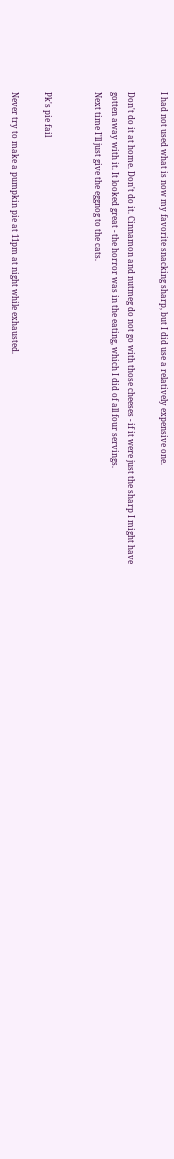I had not used what is now my favorite snacking sharp, but I did use a relatively expensive one.

Don't do it at home. Don't do it. Cinnamon and nutmeg do not go with those cheeses - if it were just the sharp I might have gotten away with it. It looked great - the horror was in the eating, which I did of all four servings.
Next time I'll just give the eggnog to the cats.


Pk's pie fail

Never try to make a pumpkin pie at 11pm at night while exhausted.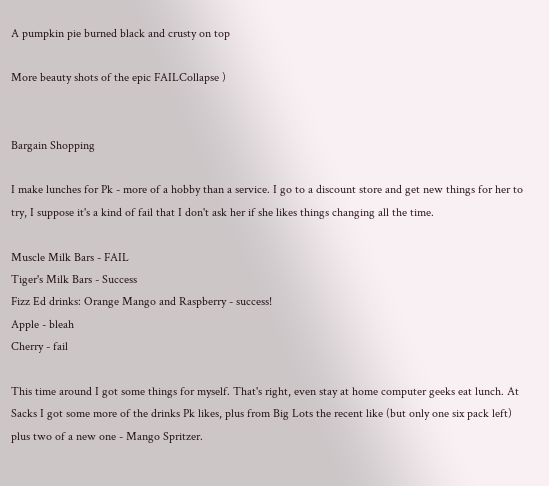A pumpkin pie burned black and crusty on top

More beauty shots of the epic FAILCollapse )


Bargain Shopping

I make lunches for Pk - more of a hobby than a service. I go to a discount store and get new things for her to try, I suppose it's a kind of fail that I don't ask her if she likes things changing all the time.

Muscle Milk Bars - FAIL
Tiger's Milk Bars - Success
Fizz Ed drinks: Orange Mango and Raspberry - success!
Apple - bleah
Cherry - fail

This time around I got some things for myself. That's right, even stay at home computer geeks eat lunch. At Sacks I got some more of the drinks Pk likes, plus from Big Lots the recent like (but only one six pack left) plus two of a new one - Mango Spritzer.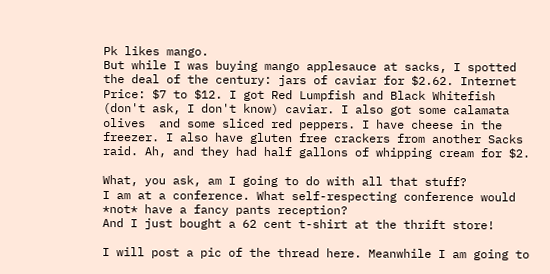Pk likes mango.
But while I was buying mango applesauce at sacks, I spotted the deal of the century: jars of caviar for $2.62. Internet Price: $7 to $12. I got Red Lumpfish and Black Whitefish (don't ask, I don't know) caviar. I also got some calamata olives  and some sliced red peppers. I have cheese in the freezer. I also have gluten free crackers from another Sacks raid. Ah, and they had half gallons of whipping cream for $2.

What, you ask, am I going to do with all that stuff?
I am at a conference. What self-respecting conference would *not* have a fancy pants reception?
And I just bought a 62 cent t-shirt at the thrift store!

I will post a pic of the thread here. Meanwhile I am going to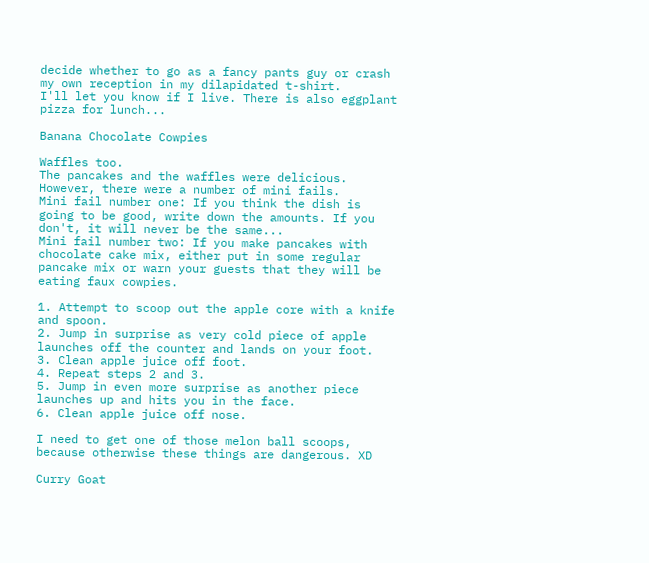decide whether to go as a fancy pants guy or crash my own reception in my dilapidated t-shirt.
I'll let you know if I live. There is also eggplant pizza for lunch...

Banana Chocolate Cowpies

Waffles too.
The pancakes and the waffles were delicious. However, there were a number of mini fails.
Mini fail number one: If you think the dish is going to be good, write down the amounts. If you don't, it will never be the same...
Mini fail number two: If you make pancakes with chocolate cake mix, either put in some regular pancake mix or warn your guests that they will be eating faux cowpies.

1. Attempt to scoop out the apple core with a knife and spoon.
2. Jump in surprise as very cold piece of apple launches off the counter and lands on your foot.
3. Clean apple juice off foot.
4. Repeat steps 2 and 3.
5. Jump in even more surprise as another piece launches up and hits you in the face.
6. Clean apple juice off nose.

I need to get one of those melon ball scoops, because otherwise these things are dangerous. XD

Curry Goat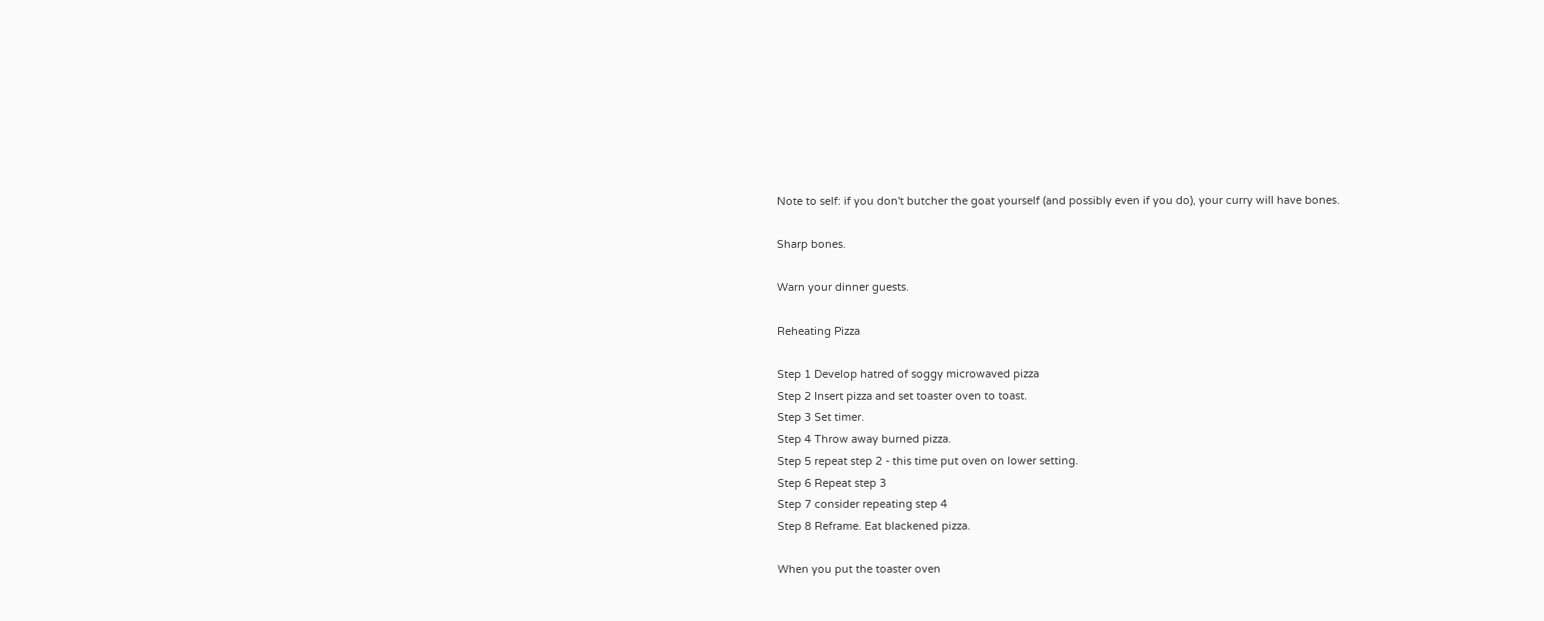Note to self: if you don't butcher the goat yourself (and possibly even if you do), your curry will have bones.

Sharp bones.

Warn your dinner guests.

Reheating Pizza

Step 1 Develop hatred of soggy microwaved pizza
Step 2 Insert pizza and set toaster oven to toast.
Step 3 Set timer.
Step 4 Throw away burned pizza.
Step 5 repeat step 2 - this time put oven on lower setting.
Step 6 Repeat step 3
Step 7 consider repeating step 4
Step 8 Reframe. Eat blackened pizza.

When you put the toaster oven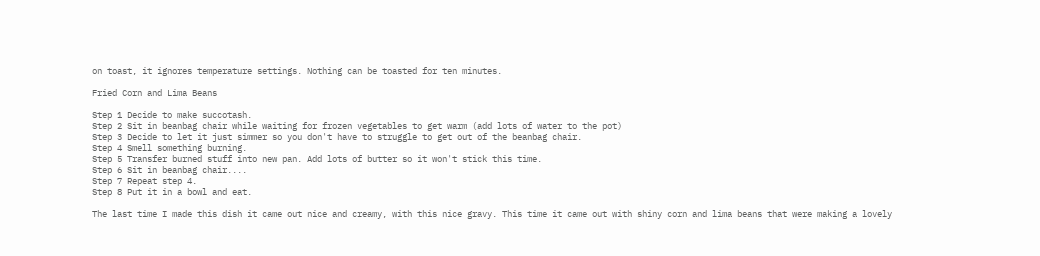on toast, it ignores temperature settings. Nothing can be toasted for ten minutes.

Fried Corn and Lima Beans

Step 1 Decide to make succotash.
Step 2 Sit in beanbag chair while waiting for frozen vegetables to get warm (add lots of water to the pot)
Step 3 Decide to let it just simmer so you don't have to struggle to get out of the beanbag chair.
Step 4 Smell something burning.
Step 5 Transfer burned stuff into new pan. Add lots of butter so it won't stick this time.
Step 6 Sit in beanbag chair....
Step 7 Repeat step 4.
Step 8 Put it in a bowl and eat.

The last time I made this dish it came out nice and creamy, with this nice gravy. This time it came out with shiny corn and lima beans that were making a lovely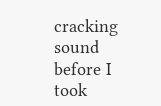cracking sound before I took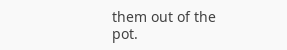them out of the pot.